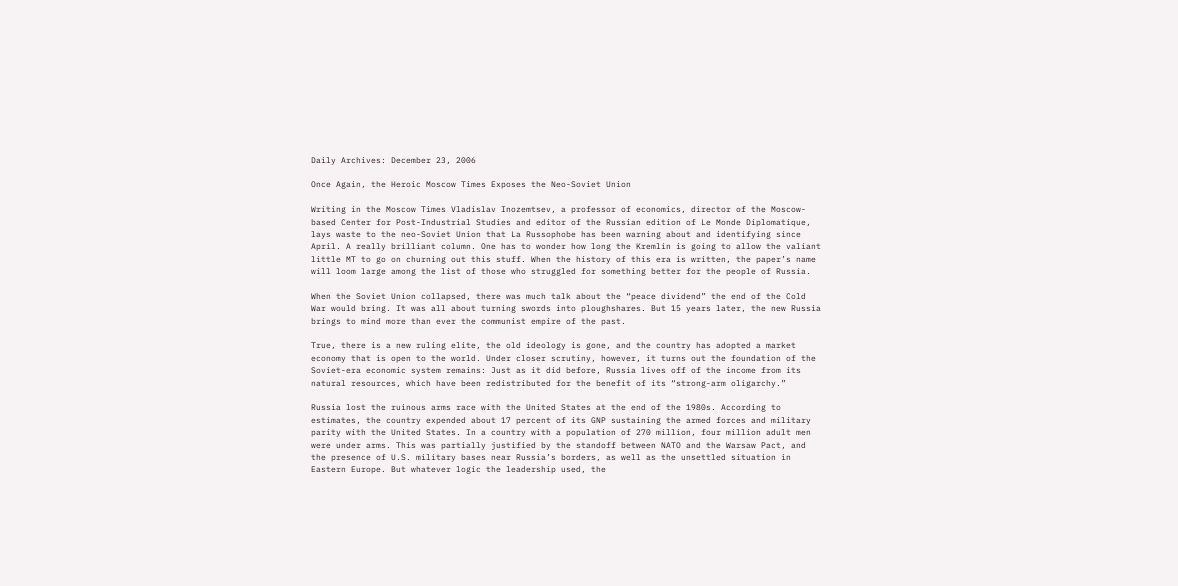Daily Archives: December 23, 2006

Once Again, the Heroic Moscow Times Exposes the Neo-Soviet Union

Writing in the Moscow Times Vladislav Inozemtsev, a professor of economics, director of the Moscow-based Center for Post-Industrial Studies and editor of the Russian edition of Le Monde Diplomatique, lays waste to the neo-Soviet Union that La Russophobe has been warning about and identifying since April. A really brilliant column. One has to wonder how long the Kremlin is going to allow the valiant little MT to go on churning out this stuff. When the history of this era is written, the paper’s name will loom large among the list of those who struggled for something better for the people of Russia.

When the Soviet Union collapsed, there was much talk about the “peace dividend” the end of the Cold War would bring. It was all about turning swords into ploughshares. But 15 years later, the new Russia brings to mind more than ever the communist empire of the past.

True, there is a new ruling elite, the old ideology is gone, and the country has adopted a market economy that is open to the world. Under closer scrutiny, however, it turns out the foundation of the Soviet-era economic system remains: Just as it did before, Russia lives off of the income from its natural resources, which have been redistributed for the benefit of its “strong-arm oligarchy.”

Russia lost the ruinous arms race with the United States at the end of the 1980s. According to estimates, the country expended about 17 percent of its GNP sustaining the armed forces and military parity with the United States. In a country with a population of 270 million, four million adult men were under arms. This was partially justified by the standoff between NATO and the Warsaw Pact, and the presence of U.S. military bases near Russia’s borders, as well as the unsettled situation in Eastern Europe. But whatever logic the leadership used, the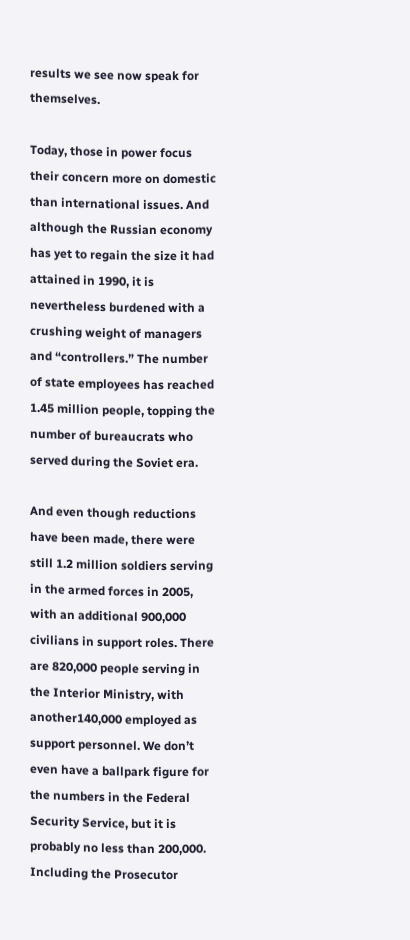results we see now speak for themselves.

Today, those in power focus their concern more on domestic than international issues. And although the Russian economy has yet to regain the size it had attained in 1990, it is nevertheless burdened with a crushing weight of managers and “controllers.” The number of state employees has reached 1.45 million people, topping the number of bureaucrats who served during the Soviet era.

And even though reductions have been made, there were still 1.2 million soldiers serving in the armed forces in 2005, with an additional 900,000 civilians in support roles. There are 820,000 people serving in the Interior Ministry, with another140,000 employed as support personnel. We don’t even have a ballpark figure for the numbers in the Federal Security Service, but it is probably no less than 200,000. Including the Prosecutor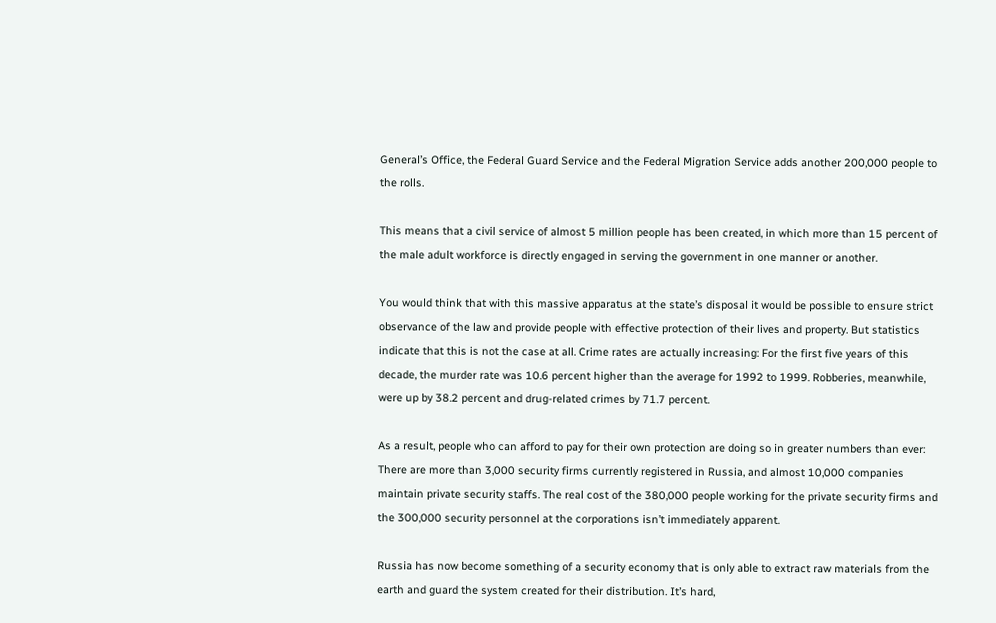General’s Office, the Federal Guard Service and the Federal Migration Service adds another 200,000 people to the rolls.

This means that a civil service of almost 5 million people has been created, in which more than 15 percent of the male adult workforce is directly engaged in serving the government in one manner or another.

You would think that with this massive apparatus at the state’s disposal it would be possible to ensure strict observance of the law and provide people with effective protection of their lives and property. But statistics indicate that this is not the case at all. Crime rates are actually increasing: For the first five years of this decade, the murder rate was 10.6 percent higher than the average for 1992 to 1999. Robberies, meanwhile, were up by 38.2 percent and drug-related crimes by 71.7 percent.

As a result, people who can afford to pay for their own protection are doing so in greater numbers than ever: There are more than 3,000 security firms currently registered in Russia, and almost 10,000 companies maintain private security staffs. The real cost of the 380,000 people working for the private security firms and the 300,000 security personnel at the corporations isn’t immediately apparent.

Russia has now become something of a security economy that is only able to extract raw materials from the earth and guard the system created for their distribution. It’s hard,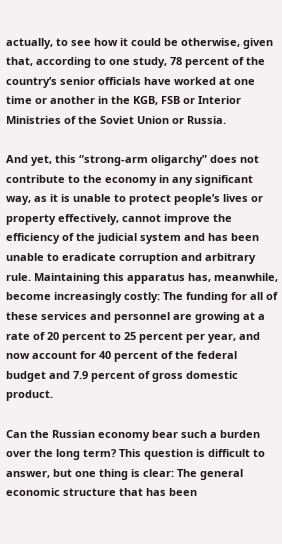actually, to see how it could be otherwise, given that, according to one study, 78 percent of the country’s senior officials have worked at one time or another in the KGB, FSB or Interior Ministries of the Soviet Union or Russia.

And yet, this “strong-arm oligarchy” does not contribute to the economy in any significant way, as it is unable to protect people’s lives or property effectively, cannot improve the efficiency of the judicial system and has been unable to eradicate corruption and arbitrary rule. Maintaining this apparatus has, meanwhile, become increasingly costly: The funding for all of these services and personnel are growing at a rate of 20 percent to 25 percent per year, and now account for 40 percent of the federal budget and 7.9 percent of gross domestic product.

Can the Russian economy bear such a burden over the long term? This question is difficult to answer, but one thing is clear: The general economic structure that has been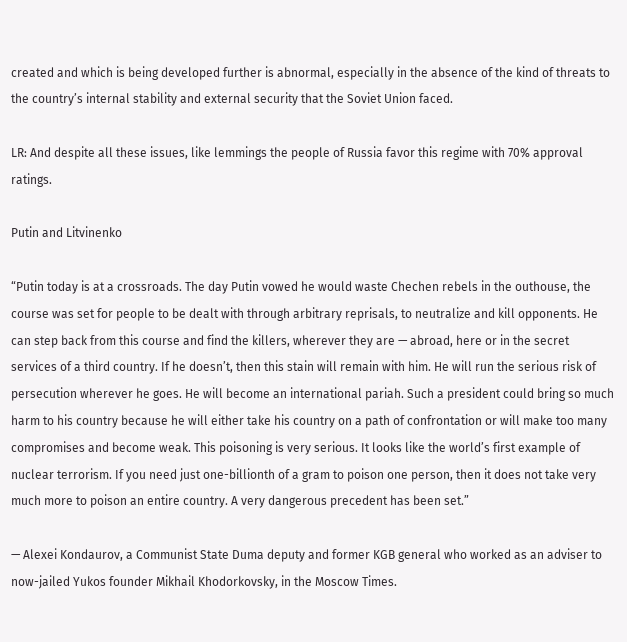created and which is being developed further is abnormal, especially in the absence of the kind of threats to the country’s internal stability and external security that the Soviet Union faced.

LR: And despite all these issues, like lemmings the people of Russia favor this regime with 70% approval ratings.

Putin and Litvinenko

“Putin today is at a crossroads. The day Putin vowed he would waste Chechen rebels in the outhouse, the course was set for people to be dealt with through arbitrary reprisals, to neutralize and kill opponents. He can step back from this course and find the killers, wherever they are — abroad, here or in the secret services of a third country. If he doesn’t, then this stain will remain with him. He will run the serious risk of persecution wherever he goes. He will become an international pariah. Such a president could bring so much harm to his country because he will either take his country on a path of confrontation or will make too many compromises and become weak. This poisoning is very serious. It looks like the world’s first example of nuclear terrorism. If you need just one-billionth of a gram to poison one person, then it does not take very much more to poison an entire country. A very dangerous precedent has been set.”

— Alexei Kondaurov, a Communist State Duma deputy and former KGB general who worked as an adviser to now-jailed Yukos founder Mikhail Khodorkovsky, in the Moscow Times.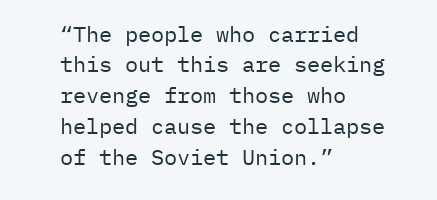“The people who carried this out this are seeking revenge from those who helped cause the collapse of the Soviet Union.”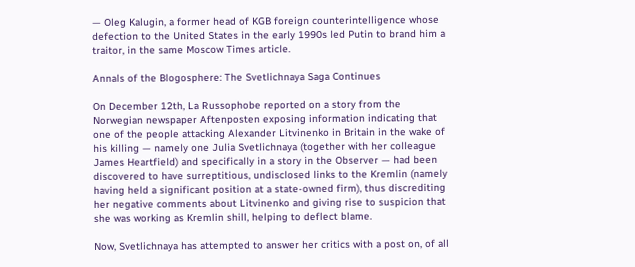— Oleg Kalugin, a former head of KGB foreign counterintelligence whose defection to the United States in the early 1990s led Putin to brand him a traitor, in the same Moscow Times article.

Annals of the Blogosphere: The Svetlichnaya Saga Continues

On December 12th, La Russophobe reported on a story from the Norwegian newspaper Aftenposten exposing information indicating that one of the people attacking Alexander Litvinenko in Britain in the wake of his killing — namely one Julia Svetlichnaya (together with her colleague James Heartfield) and specifically in a story in the Observer — had been discovered to have surreptitious, undisclosed links to the Kremlin (namely having held a significant position at a state-owned firm), thus discrediting her negative comments about Litvinenko and giving rise to suspicion that she was working as Kremlin shill, helping to deflect blame.

Now, Svetlichnaya has attempted to answer her critics with a post on, of all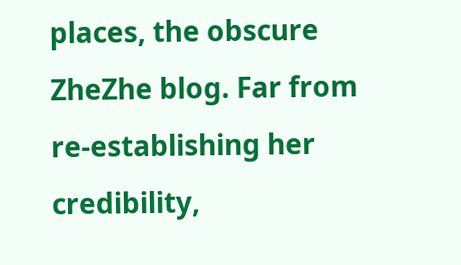places, the obscure ZheZhe blog. Far from re-establishing her credibility,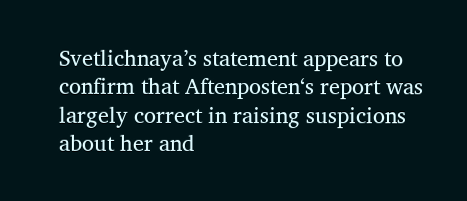Svetlichnaya’s statement appears to confirm that Aftenposten‘s report was largely correct in raising suspicions about her and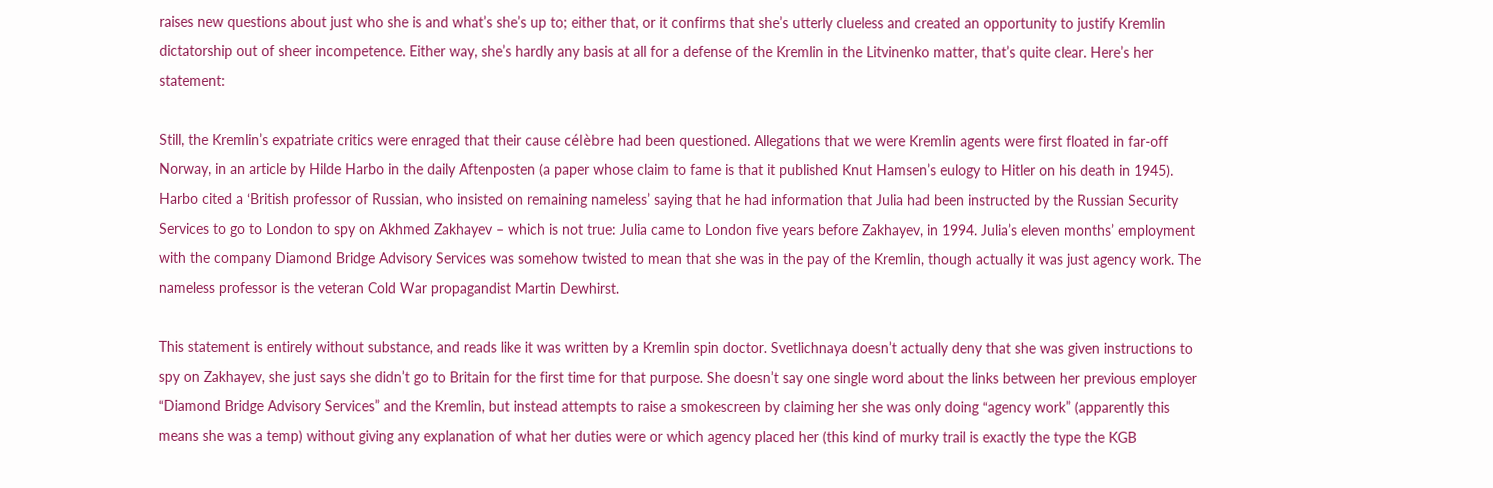raises new questions about just who she is and what’s she’s up to; either that, or it confirms that she’s utterly clueless and created an opportunity to justify Kremlin dictatorship out of sheer incompetence. Either way, she’s hardly any basis at all for a defense of the Kremlin in the Litvinenko matter, that’s quite clear. Here’s her statement:

Still, the Kremlin’s expatriate critics were enraged that their cause célèbre had been questioned. Allegations that we were Kremlin agents were first floated in far-off Norway, in an article by Hilde Harbo in the daily Aftenposten (a paper whose claim to fame is that it published Knut Hamsen’s eulogy to Hitler on his death in 1945). Harbo cited a ‘British professor of Russian, who insisted on remaining nameless’ saying that he had information that Julia had been instructed by the Russian Security Services to go to London to spy on Akhmed Zakhayev – which is not true: Julia came to London five years before Zakhayev, in 1994. Julia’s eleven months’ employment with the company Diamond Bridge Advisory Services was somehow twisted to mean that she was in the pay of the Kremlin, though actually it was just agency work. The nameless professor is the veteran Cold War propagandist Martin Dewhirst.

This statement is entirely without substance, and reads like it was written by a Kremlin spin doctor. Svetlichnaya doesn’t actually deny that she was given instructions to spy on Zakhayev, she just says she didn’t go to Britain for the first time for that purpose. She doesn’t say one single word about the links between her previous employer “Diamond Bridge Advisory Services” and the Kremlin, but instead attempts to raise a smokescreen by claiming her she was only doing “agency work” (apparently this means she was a temp) without giving any explanation of what her duties were or which agency placed her (this kind of murky trail is exactly the type the KGB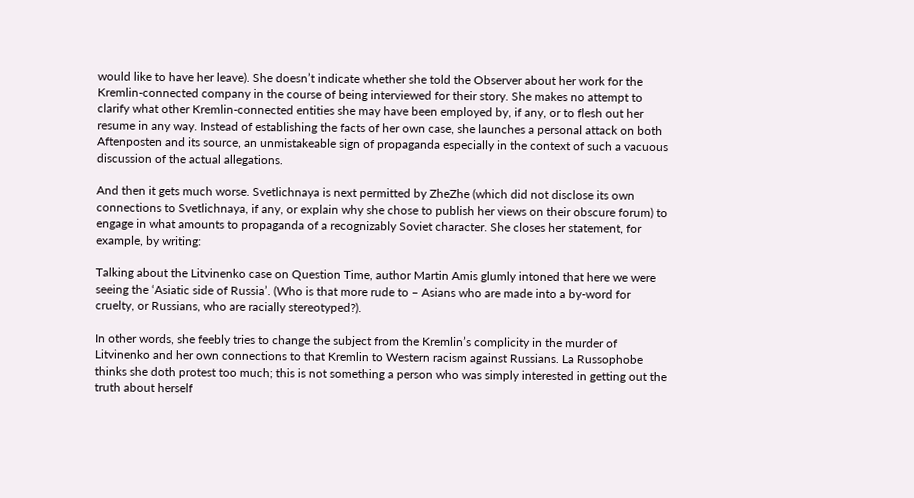would like to have her leave). She doesn’t indicate whether she told the Observer about her work for the Kremlin-connected company in the course of being interviewed for their story. She makes no attempt to clarify what other Kremlin-connected entities she may have been employed by, if any, or to flesh out her resume in any way. Instead of establishing the facts of her own case, she launches a personal attack on both Aftenposten and its source, an unmistakeable sign of propaganda especially in the context of such a vacuous discussion of the actual allegations.

And then it gets much worse. Svetlichnaya is next permitted by ZheZhe (which did not disclose its own connections to Svetlichnaya, if any, or explain why she chose to publish her views on their obscure forum) to engage in what amounts to propaganda of a recognizably Soviet character. She closes her statement, for example, by writing:

Talking about the Litvinenko case on Question Time, author Martin Amis glumly intoned that here we were seeing the ‘Asiatic side of Russia’. (Who is that more rude to – Asians who are made into a by-word for cruelty, or Russians, who are racially stereotyped?).

In other words, she feebly tries to change the subject from the Kremlin’s complicity in the murder of Litvinenko and her own connections to that Kremlin to Western racism against Russians. La Russophobe thinks she doth protest too much; this is not something a person who was simply interested in getting out the truth about herself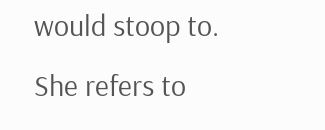would stoop to. She refers to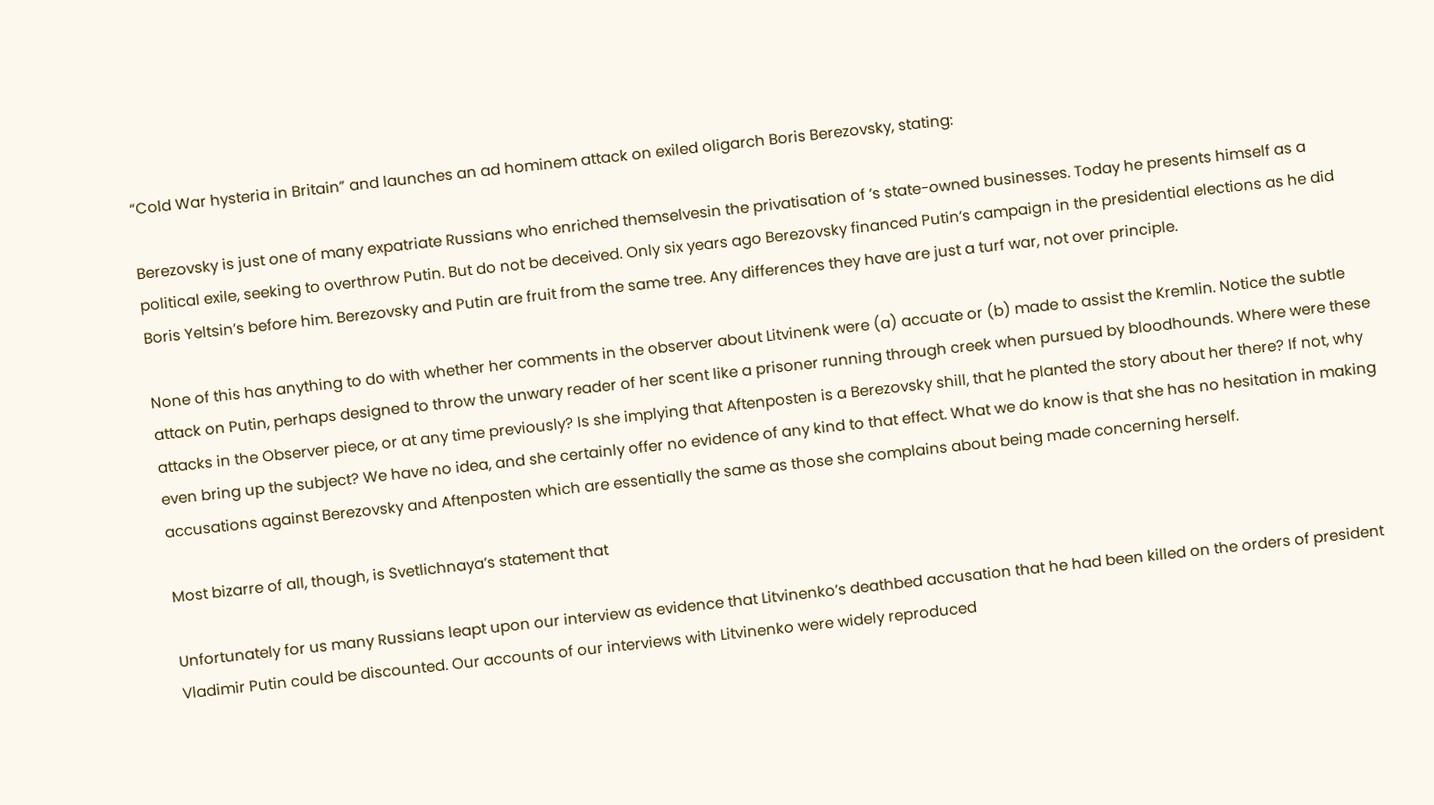“Cold War hysteria in Britain” and launches an ad hominem attack on exiled oligarch Boris Berezovsky, stating:

Berezovsky is just one of many expatriate Russians who enriched themselvesin the privatisation of ’s state-owned businesses. Today he presents himself as a political exile, seeking to overthrow Putin. But do not be deceived. Only six years ago Berezovsky financed Putin’s campaign in the presidential elections as he did Boris Yeltsin’s before him. Berezovsky and Putin are fruit from the same tree. Any differences they have are just a turf war, not over principle.

None of this has anything to do with whether her comments in the observer about Litvinenk were (a) accuate or (b) made to assist the Kremlin. Notice the subtle attack on Putin, perhaps designed to throw the unwary reader of her scent like a prisoner running through creek when pursued by bloodhounds. Where were these attacks in the Observer piece, or at any time previously? Is she implying that Aftenposten is a Berezovsky shill, that he planted the story about her there? If not, why even bring up the subject? We have no idea, and she certainly offer no evidence of any kind to that effect. What we do know is that she has no hesitation in making accusations against Berezovsky and Aftenposten which are essentially the same as those she complains about being made concerning herself.

Most bizarre of all, though, is Svetlichnaya’s statement that

Unfortunately for us many Russians leapt upon our interview as evidence that Litvinenko’s deathbed accusation that he had been killed on the orders of president Vladimir Putin could be discounted. Our accounts of our interviews with Litvinenko were widely reproduced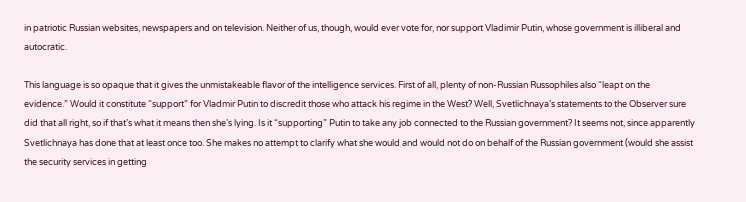in patriotic Russian websites, newspapers and on television. Neither of us, though, would ever vote for, nor support Vladimir Putin, whose government is illiberal and autocratic.

This language is so opaque that it gives the unmistakeable flavor of the intelligence services. First of all, plenty of non-Russian Russophiles also “leapt on the evidence.” Would it constitute “support” for Vladmir Putin to discredit those who attack his regime in the West? Well, Svetlichnaya’s statements to the Observer sure did that all right, so if that’s what it means then she’s lying. Is it “supporting” Putin to take any job connected to the Russian government? It seems not, since apparently Svetlichnaya has done that at least once too. She makes no attempt to clarify what she would and would not do on behalf of the Russian government (would she assist the security services in getting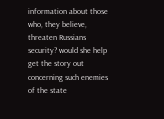information about those who, they believe, threaten Russians security? would she help get the story out concerning such enemies of the state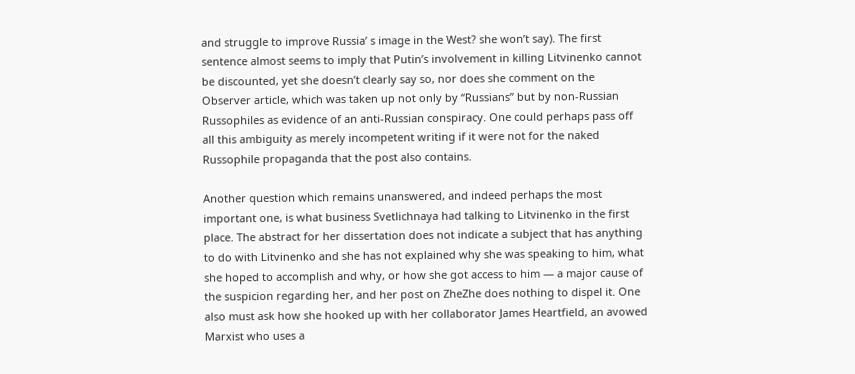and struggle to improve Russia’ s image in the West? she won’t say). The first sentence almost seems to imply that Putin’s involvement in killing Litvinenko cannot be discounted, yet she doesn’t clearly say so, nor does she comment on the Observer article, which was taken up not only by “Russians” but by non-Russian Russophiles as evidence of an anti-Russian conspiracy. One could perhaps pass off all this ambiguity as merely incompetent writing if it were not for the naked Russophile propaganda that the post also contains.

Another question which remains unanswered, and indeed perhaps the most important one, is what business Svetlichnaya had talking to Litvinenko in the first place. The abstract for her dissertation does not indicate a subject that has anything to do with Litvinenko and she has not explained why she was speaking to him, what she hoped to accomplish and why, or how she got access to him — a major cause of the suspicion regarding her, and her post on ZheZhe does nothing to dispel it. One also must ask how she hooked up with her collaborator James Heartfield, an avowed Marxist who uses a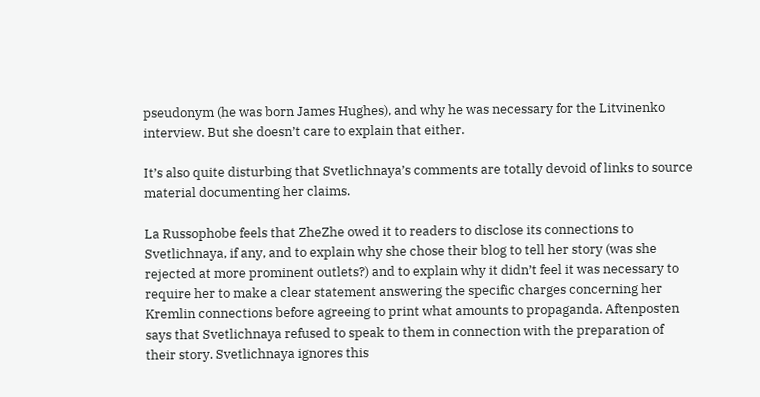pseudonym (he was born James Hughes), and why he was necessary for the Litvinenko interview. But she doesn’t care to explain that either.

It’s also quite disturbing that Svetlichnaya’s comments are totally devoid of links to source material documenting her claims.

La Russophobe feels that ZheZhe owed it to readers to disclose its connections to Svetlichnaya, if any, and to explain why she chose their blog to tell her story (was she rejected at more prominent outlets?) and to explain why it didn’t feel it was necessary to require her to make a clear statement answering the specific charges concerning her Kremlin connections before agreeing to print what amounts to propaganda. Aftenposten says that Svetlichnaya refused to speak to them in connection with the preparation of their story. Svetlichnaya ignores this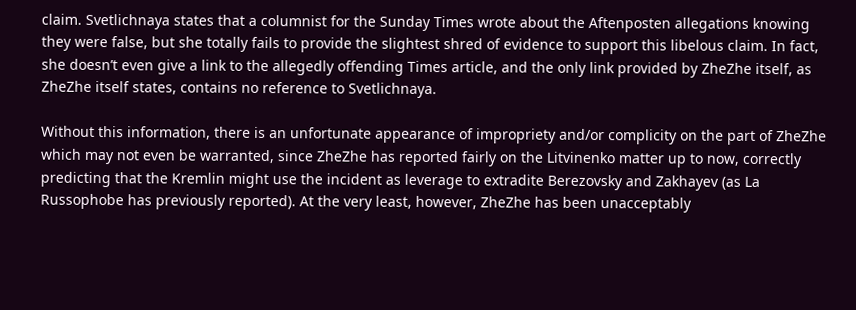claim. Svetlichnaya states that a columnist for the Sunday Times wrote about the Aftenposten allegations knowing they were false, but she totally fails to provide the slightest shred of evidence to support this libelous claim. In fact, she doesn’t even give a link to the allegedly offending Times article, and the only link provided by ZheZhe itself, as ZheZhe itself states, contains no reference to Svetlichnaya.

Without this information, there is an unfortunate appearance of impropriety and/or complicity on the part of ZheZhe which may not even be warranted, since ZheZhe has reported fairly on the Litvinenko matter up to now, correctly predicting that the Kremlin might use the incident as leverage to extradite Berezovsky and Zakhayev (as La Russophobe has previously reported). At the very least, however, ZheZhe has been unacceptably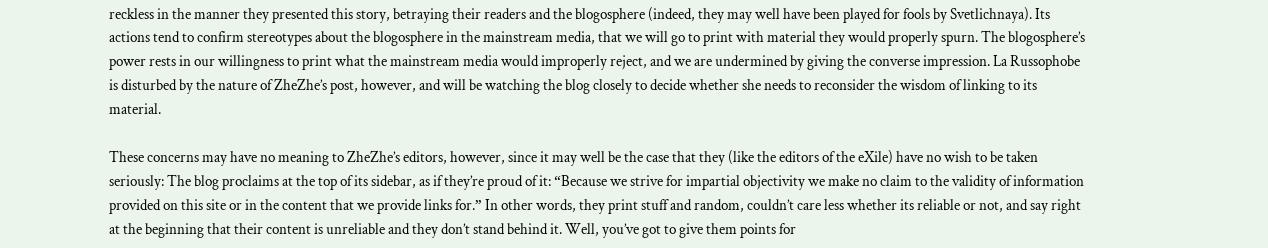reckless in the manner they presented this story, betraying their readers and the blogosphere (indeed, they may well have been played for fools by Svetlichnaya). Its actions tend to confirm stereotypes about the blogosphere in the mainstream media, that we will go to print with material they would properly spurn. The blogosphere’s power rests in our willingness to print what the mainstream media would improperly reject, and we are undermined by giving the converse impression. La Russophobe is disturbed by the nature of ZheZhe’s post, however, and will be watching the blog closely to decide whether she needs to reconsider the wisdom of linking to its material.

These concerns may have no meaning to ZheZhe’s editors, however, since it may well be the case that they (like the editors of the eXile) have no wish to be taken seriously: The blog proclaims at the top of its sidebar, as if they’re proud of it: “Because we strive for impartial objectivity we make no claim to the validity of information provided on this site or in the content that we provide links for.” In other words, they print stuff and random, couldn’t care less whether its reliable or not, and say right at the beginning that their content is unreliable and they don’t stand behind it. Well, you’ve got to give them points for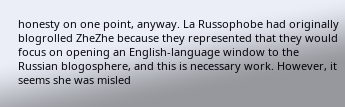honesty on one point, anyway. La Russophobe had originally blogrolled ZheZhe because they represented that they would focus on opening an English-language window to the Russian blogosphere, and this is necessary work. However, it seems she was misled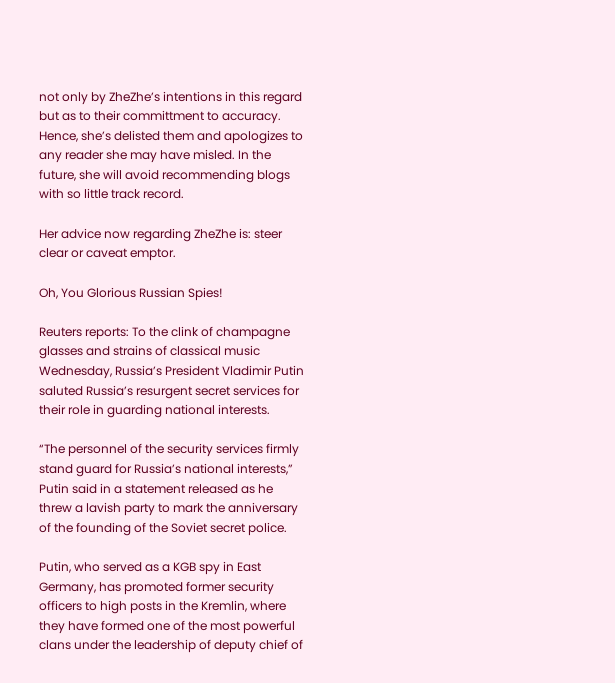not only by ZheZhe’s intentions in this regard but as to their committment to accuracy. Hence, she’s delisted them and apologizes to any reader she may have misled. In the future, she will avoid recommending blogs with so little track record.

Her advice now regarding ZheZhe is: steer clear or caveat emptor.

Oh, You Glorious Russian Spies!

Reuters reports: To the clink of champagne glasses and strains of classical music Wednesday, Russia’s President Vladimir Putin saluted Russia’s resurgent secret services for their role in guarding national interests.

“The personnel of the security services firmly stand guard for Russia’s national interests,” Putin said in a statement released as he threw a lavish party to mark the anniversary of the founding of the Soviet secret police.

Putin, who served as a KGB spy in East Germany, has promoted former security officers to high posts in the Kremlin, where they have formed one of the most powerful clans under the leadership of deputy chief of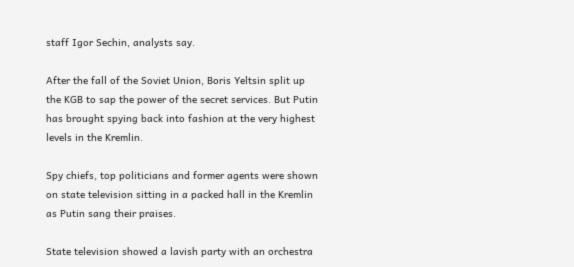staff Igor Sechin, analysts say.

After the fall of the Soviet Union, Boris Yeltsin split up the KGB to sap the power of the secret services. But Putin has brought spying back into fashion at the very highest levels in the Kremlin.

Spy chiefs, top politicians and former agents were shown on state television sitting in a packed hall in the Kremlin as Putin sang their praises.

State television showed a lavish party with an orchestra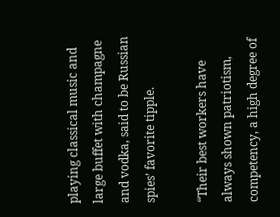playing classical music and large buffet with champagne and vodka, said to be Russian spies’ favorite tipple.

“Their best workers have always shown patriotism, competency, a high degree of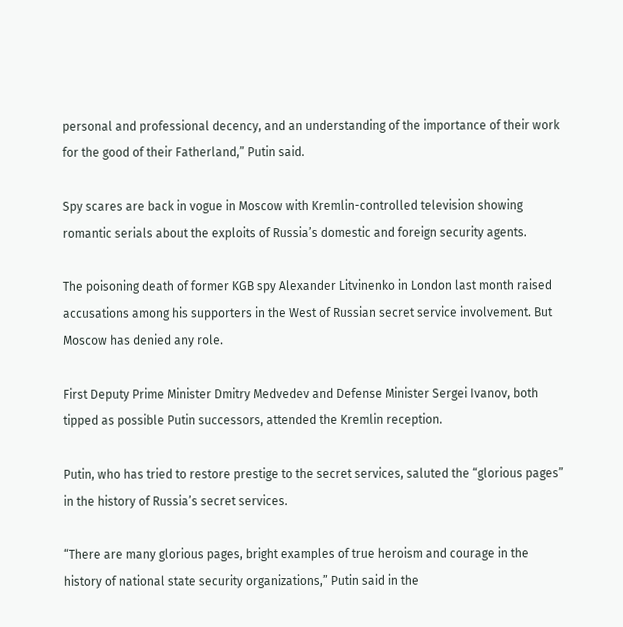personal and professional decency, and an understanding of the importance of their work for the good of their Fatherland,” Putin said.

Spy scares are back in vogue in Moscow with Kremlin-controlled television showing romantic serials about the exploits of Russia’s domestic and foreign security agents.

The poisoning death of former KGB spy Alexander Litvinenko in London last month raised accusations among his supporters in the West of Russian secret service involvement. But Moscow has denied any role.

First Deputy Prime Minister Dmitry Medvedev and Defense Minister Sergei Ivanov, both tipped as possible Putin successors, attended the Kremlin reception.

Putin, who has tried to restore prestige to the secret services, saluted the “glorious pages” in the history of Russia’s secret services.

“There are many glorious pages, bright examples of true heroism and courage in the history of national state security organizations,” Putin said in the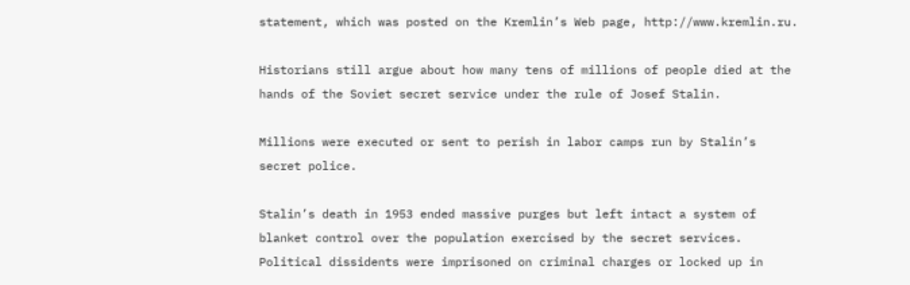statement, which was posted on the Kremlin’s Web page, http://www.kremlin.ru.

Historians still argue about how many tens of millions of people died at the hands of the Soviet secret service under the rule of Josef Stalin.

Millions were executed or sent to perish in labor camps run by Stalin’s secret police.

Stalin’s death in 1953 ended massive purges but left intact a system of blanket control over the population exercised by the secret services. Political dissidents were imprisoned on criminal charges or locked up in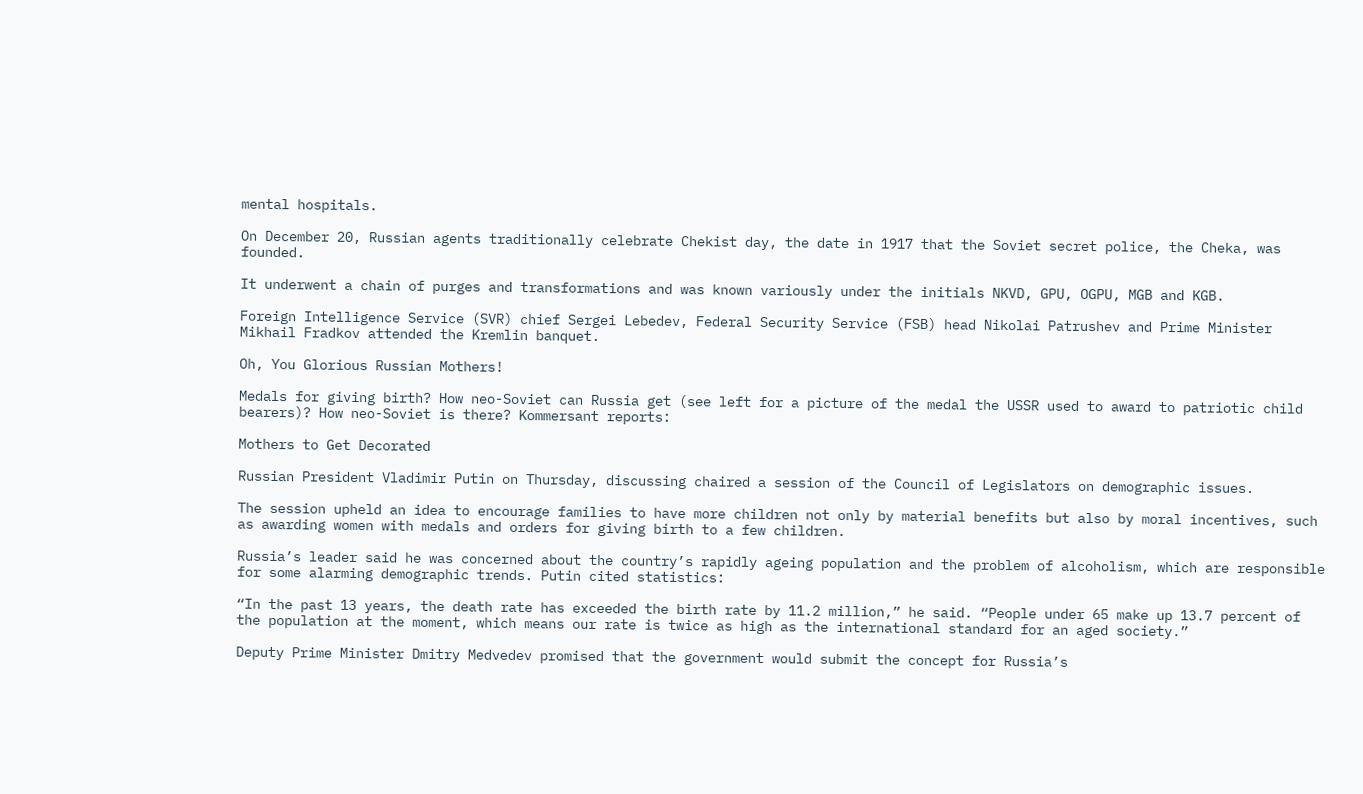mental hospitals.

On December 20, Russian agents traditionally celebrate Chekist day, the date in 1917 that the Soviet secret police, the Cheka, was founded.

It underwent a chain of purges and transformations and was known variously under the initials NKVD, GPU, OGPU, MGB and KGB.

Foreign Intelligence Service (SVR) chief Sergei Lebedev, Federal Security Service (FSB) head Nikolai Patrushev and Prime Minister Mikhail Fradkov attended the Kremlin banquet.

Oh, You Glorious Russian Mothers!

Medals for giving birth? How neo-Soviet can Russia get (see left for a picture of the medal the USSR used to award to patriotic child bearers)? How neo-Soviet is there? Kommersant reports:

Mothers to Get Decorated

Russian President Vladimir Putin on Thursday, discussing chaired a session of the Council of Legislators on demographic issues.

The session upheld an idea to encourage families to have more children not only by material benefits but also by moral incentives, such as awarding women with medals and orders for giving birth to a few children.

Russia’s leader said he was concerned about the country’s rapidly ageing population and the problem of alcoholism, which are responsible for some alarming demographic trends. Putin cited statistics:

“In the past 13 years, the death rate has exceeded the birth rate by 11.2 million,” he said. “People under 65 make up 13.7 percent of the population at the moment, which means our rate is twice as high as the international standard for an aged society.”

Deputy Prime Minister Dmitry Medvedev promised that the government would submit the concept for Russia’s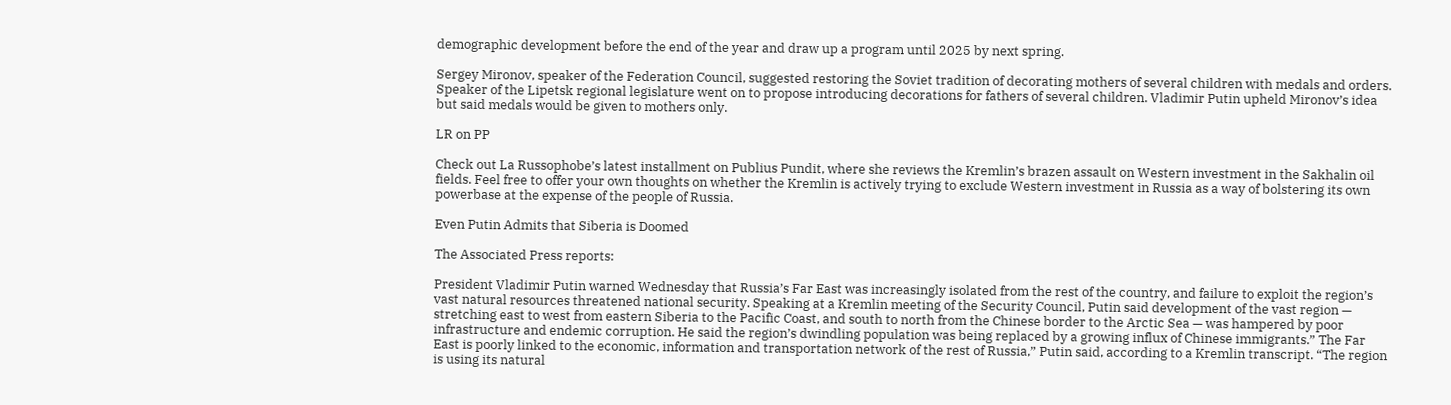demographic development before the end of the year and draw up a program until 2025 by next spring.

Sergey Mironov, speaker of the Federation Council, suggested restoring the Soviet tradition of decorating mothers of several children with medals and orders. Speaker of the Lipetsk regional legislature went on to propose introducing decorations for fathers of several children. Vladimir Putin upheld Mironov’s idea but said medals would be given to mothers only.

LR on PP

Check out La Russophobe’s latest installment on Publius Pundit, where she reviews the Kremlin’s brazen assault on Western investment in the Sakhalin oil fields. Feel free to offer your own thoughts on whether the Kremlin is actively trying to exclude Western investment in Russia as a way of bolstering its own powerbase at the expense of the people of Russia.

Even Putin Admits that Siberia is Doomed

The Associated Press reports:

President Vladimir Putin warned Wednesday that Russia’s Far East was increasingly isolated from the rest of the country, and failure to exploit the region’s vast natural resources threatened national security. Speaking at a Kremlin meeting of the Security Council, Putin said development of the vast region — stretching east to west from eastern Siberia to the Pacific Coast, and south to north from the Chinese border to the Arctic Sea — was hampered by poor infrastructure and endemic corruption. He said the region’s dwindling population was being replaced by a growing influx of Chinese immigrants.” The Far East is poorly linked to the economic, information and transportation network of the rest of Russia,” Putin said, according to a Kremlin transcript. “The region is using its natural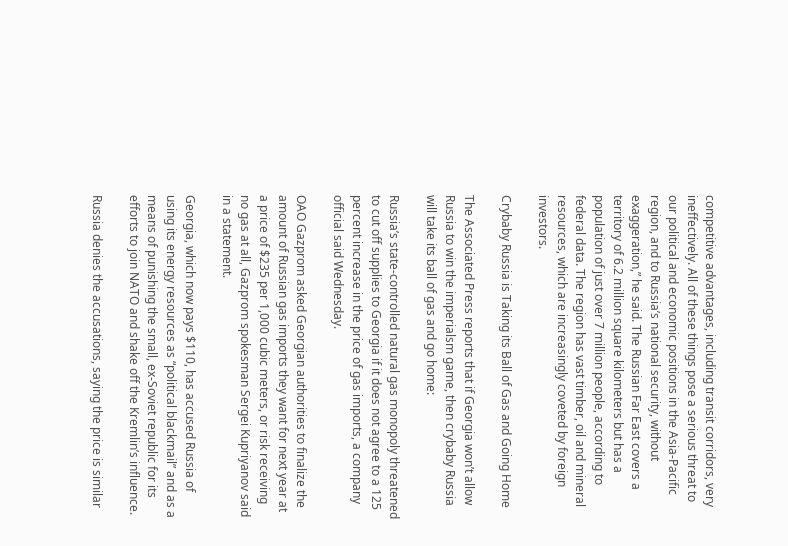competitive advantages, including transit corridors, very ineffectively. All of these things pose a serious threat to our political and economic positions in the Asia-Pacific region, and to Russia’s national security, without exaggeration,” he said. The Russian Far East covers a territory of 6.2 million square kilometers but has a population of just over 7 million people, according to federal data. The region has vast timber, oil and mineral resources, which are increasingly coveted by foreign investors.

Crybaby Russia is Taking its Ball of Gas and Going Home

The Associated Press reports that if Georgia won’t allow Russia to win the imperialsm game, then crybaby Russia will take its ball of gas and go home:

Russia’s state-controlled natural gas monopoly threatened to cut off supplies to Georgia if it does not agree to a 125 percent increase in the price of gas imports, a company official said Wednesday.

OAO Gazprom asked Georgian authorities to finalize the amount of Russian gas imports they want for next year at a price of $235 per 1,000 cubic meters, or risk receiving no gas at all, Gazprom spokesman Sergei Kupriyanov said in a statement.

Georgia, which now pays $110, has accused Russia of using its energy resources as “political blackmail” and as a means of punishing the small, ex-Soviet republic for its efforts to join NATO and shake off the Kremlin’s influence.

Russia denies the accusations, saying the price is similar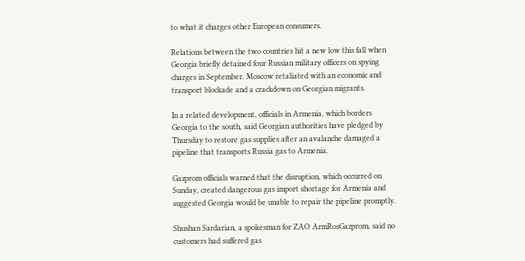to what it charges other European consumers.

Relations between the two countries hit a new low this fall when Georgia briefly detained four Russian military officers on spying charges in September. Moscow retaliated with an economic and transport blockade and a crackdown on Georgian migrants.

In a related development, officials in Armenia, which borders Georgia to the south, said Georgian authorities have pledged by Thursday to restore gas supplies after an avalanche damaged a pipeline that transports Russia gas to Armenia.

Gazprom officials warned that the disruption, which occurred on Sunday, created dangerous gas import shortage for Armenia and suggested Georgia would be unable to repair the pipeline promptly.

Shushan Sardarian, a spokesman for ZAO ArmRosGazprom, said no customers had suffered gas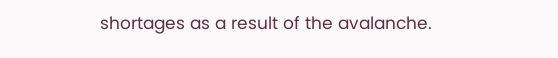shortages as a result of the avalanche.